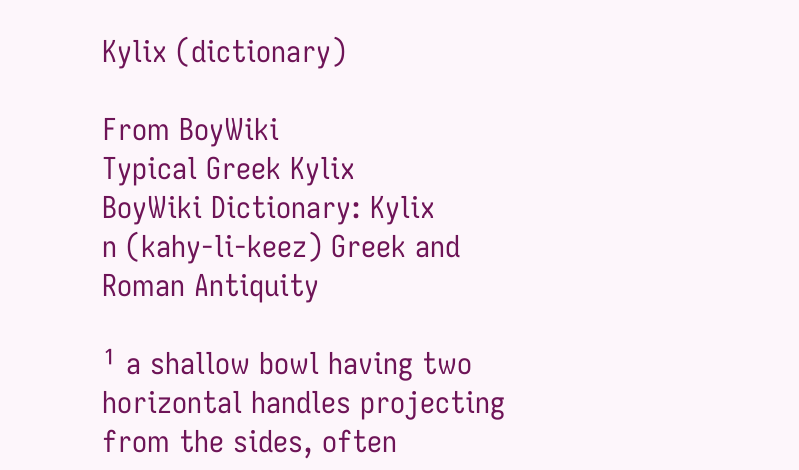Kylix (dictionary)

From BoyWiki
Typical Greek Kylix
BoyWiki Dictionary: Kylix
n (kahy-li-keez) Greek and Roman Antiquity

¹ a shallow bowl having two horizontal handles projecting from the sides, often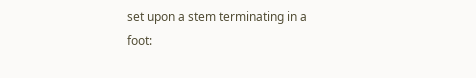set upon a stem terminating in a foot: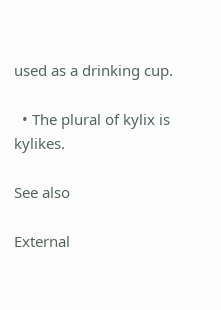used as a drinking cup.

  • The plural of kylix is kylikes.

See also

External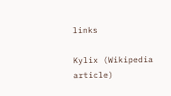links

Kylix (Wikipedia article)